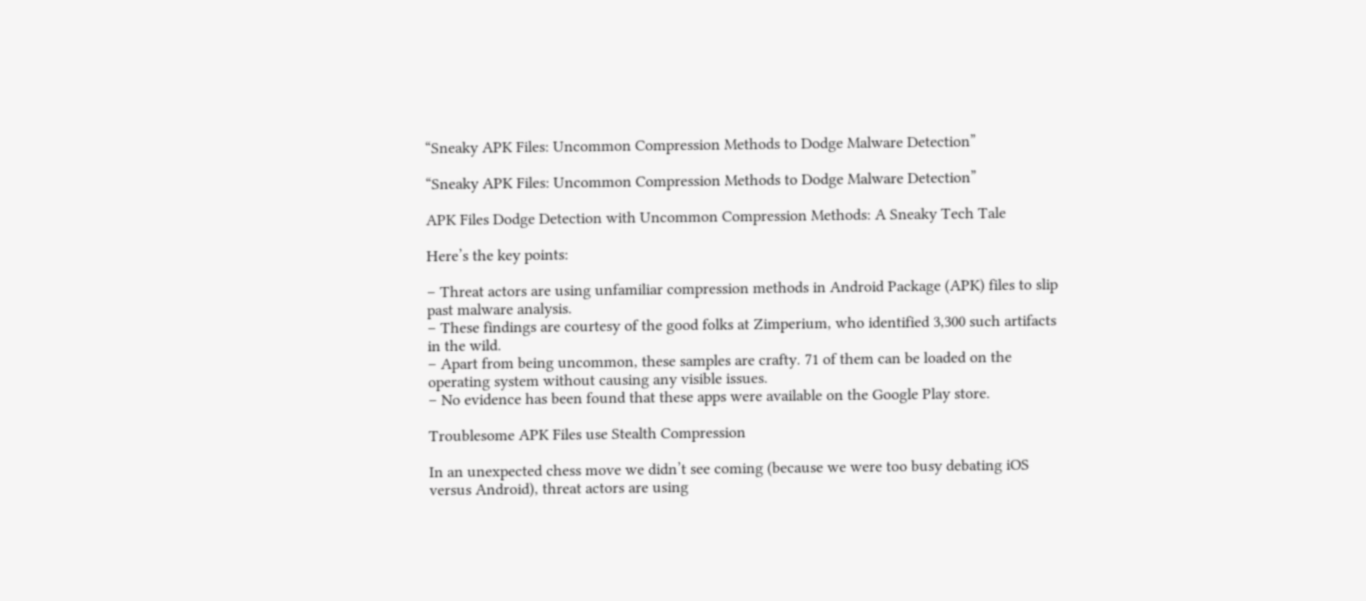“Sneaky APK Files: Uncommon Compression Methods to Dodge Malware Detection”

“Sneaky APK Files: Uncommon Compression Methods to Dodge Malware Detection”

APK Files Dodge Detection with Uncommon Compression Methods: A Sneaky Tech Tale

Here’s the key points:

– Threat actors are using unfamiliar compression methods in Android Package (APK) files to slip past malware analysis.
– These findings are courtesy of the good folks at Zimperium, who identified 3,300 such artifacts in the wild.
– Apart from being uncommon, these samples are crafty. 71 of them can be loaded on the operating system without causing any visible issues.
– No evidence has been found that these apps were available on the Google Play store.

Troublesome APK Files use Stealth Compression

In an unexpected chess move we didn’t see coming (because we were too busy debating iOS versus Android), threat actors are using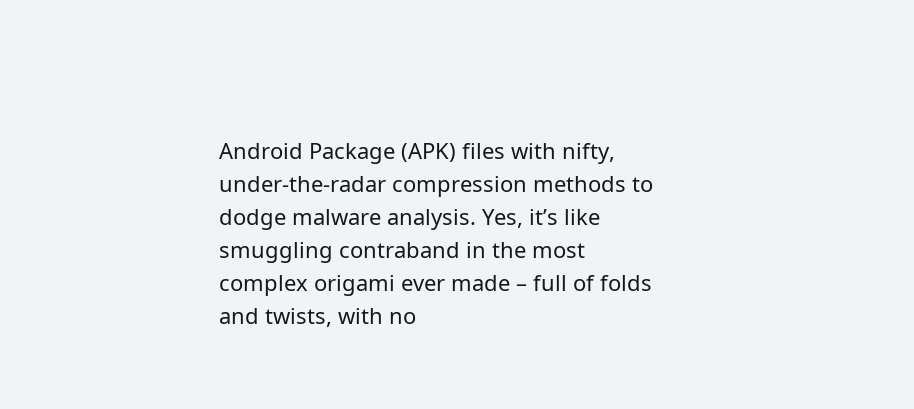Android Package (APK) files with nifty, under-the-radar compression methods to dodge malware analysis. Yes, it’s like smuggling contraband in the most complex origami ever made – full of folds and twists, with no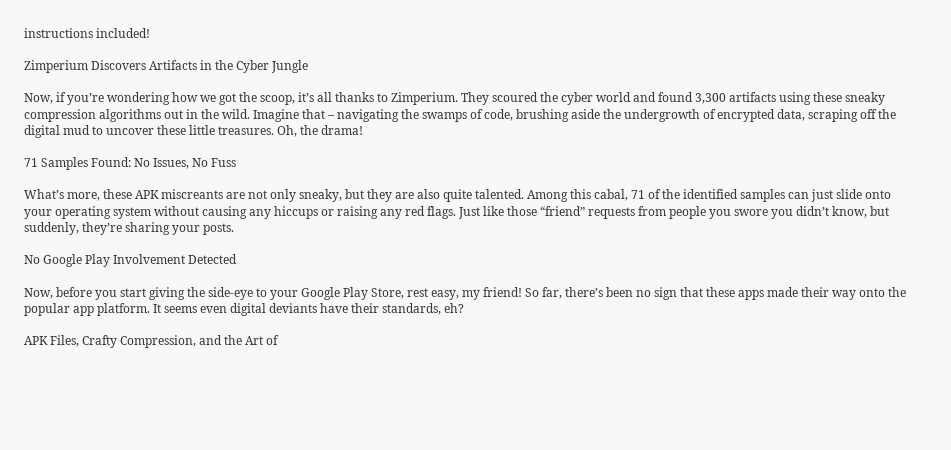instructions included!

Zimperium Discovers Artifacts in the Cyber Jungle

Now, if you’re wondering how we got the scoop, it’s all thanks to Zimperium. They scoured the cyber world and found 3,300 artifacts using these sneaky compression algorithms out in the wild. Imagine that – navigating the swamps of code, brushing aside the undergrowth of encrypted data, scraping off the digital mud to uncover these little treasures. Oh, the drama!

71 Samples Found: No Issues, No Fuss

What’s more, these APK miscreants are not only sneaky, but they are also quite talented. Among this cabal, 71 of the identified samples can just slide onto your operating system without causing any hiccups or raising any red flags. Just like those “friend” requests from people you swore you didn’t know, but suddenly, they’re sharing your posts.

No Google Play Involvement Detected

Now, before you start giving the side-eye to your Google Play Store, rest easy, my friend! So far, there’s been no sign that these apps made their way onto the popular app platform. It seems even digital deviants have their standards, eh?

APK Files, Crafty Compression, and the Art of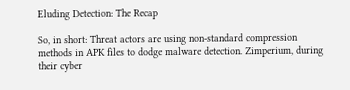Eluding Detection: The Recap

So, in short: Threat actors are using non-standard compression methods in APK files to dodge malware detection. Zimperium, during their cyber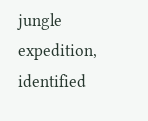jungle expedition, identified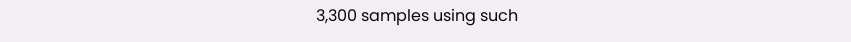3,300 samples using such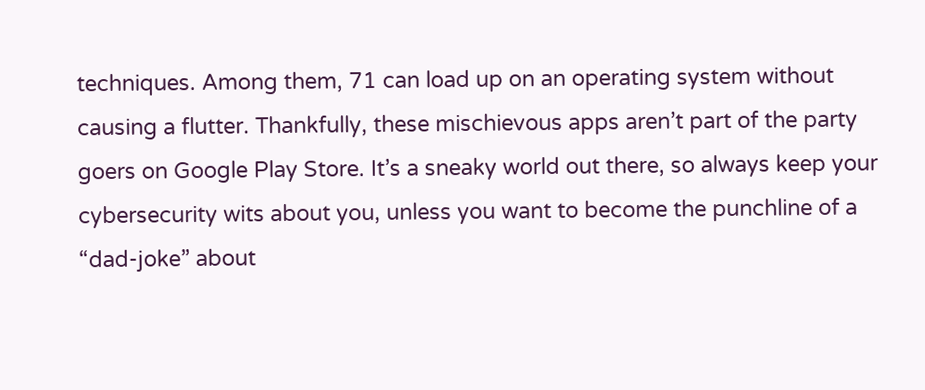techniques. Among them, 71 can load up on an operating system without causing a flutter. Thankfully, these mischievous apps aren’t part of the party goers on Google Play Store. It’s a sneaky world out there, so always keep your cybersecurity wits about you, unless you want to become the punchline of a “dad-joke” about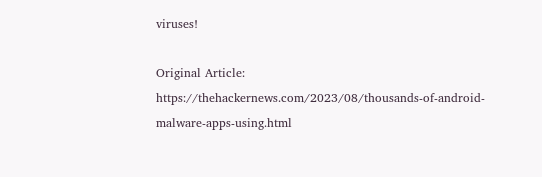viruses!

Original Article: https://thehackernews.com/2023/08/thousands-of-android-malware-apps-using.html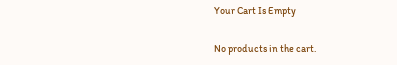Your Cart Is Empty

No products in the cart.